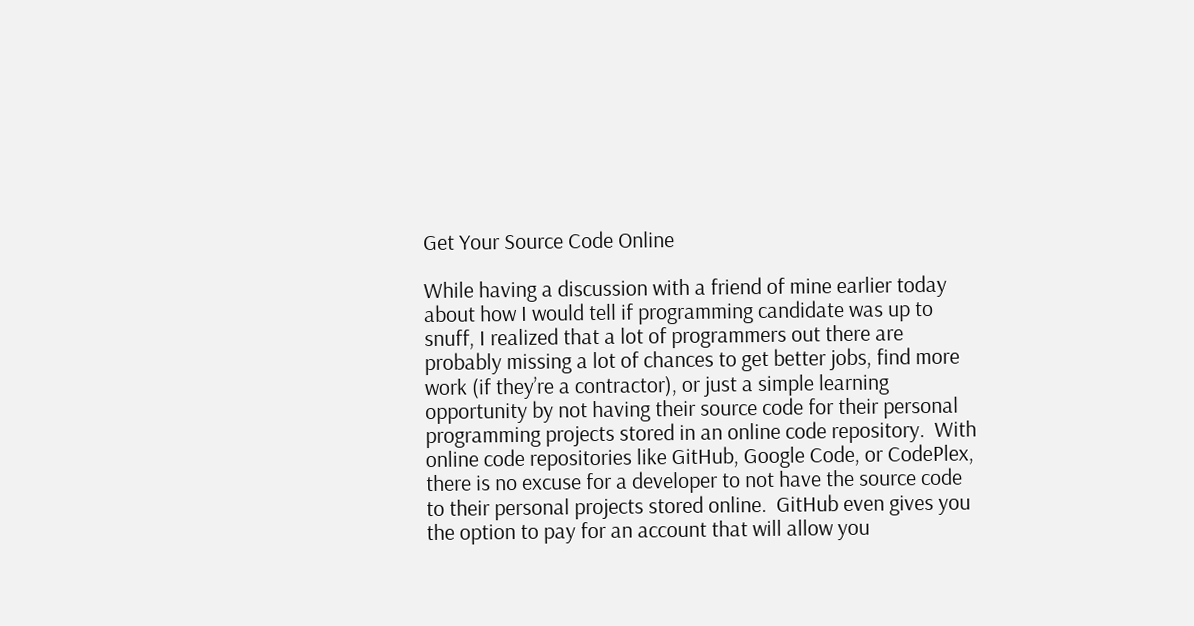Get Your Source Code Online

While having a discussion with a friend of mine earlier today about how I would tell if programming candidate was up to snuff, I realized that a lot of programmers out there are probably missing a lot of chances to get better jobs, find more work (if they’re a contractor), or just a simple learning opportunity by not having their source code for their personal programming projects stored in an online code repository.  With online code repositories like GitHub, Google Code, or CodePlex, there is no excuse for a developer to not have the source code to their personal projects stored online.  GitHub even gives you the option to pay for an account that will allow you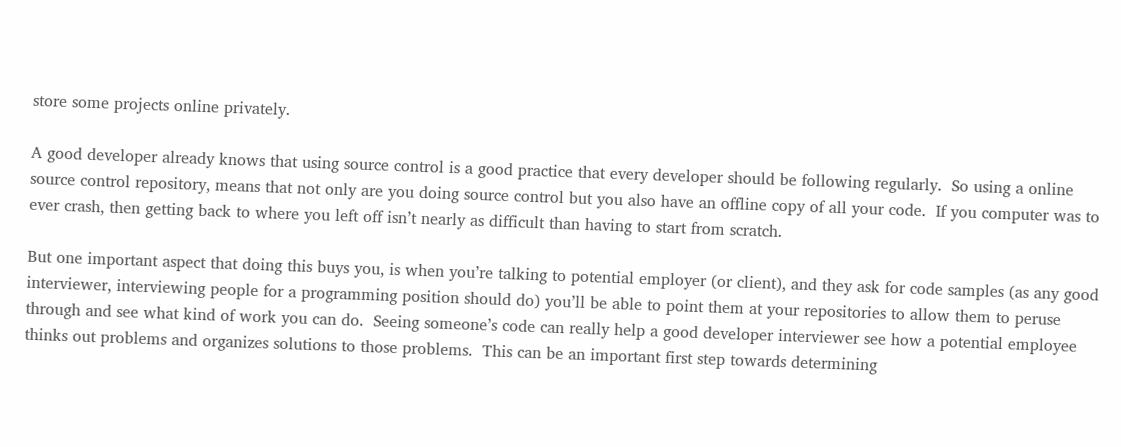store some projects online privately.

A good developer already knows that using source control is a good practice that every developer should be following regularly.  So using a online source control repository, means that not only are you doing source control but you also have an offline copy of all your code.  If you computer was to ever crash, then getting back to where you left off isn’t nearly as difficult than having to start from scratch.

But one important aspect that doing this buys you, is when you’re talking to potential employer (or client), and they ask for code samples (as any good interviewer, interviewing people for a programming position should do) you’ll be able to point them at your repositories to allow them to peruse through and see what kind of work you can do.  Seeing someone’s code can really help a good developer interviewer see how a potential employee thinks out problems and organizes solutions to those problems.  This can be an important first step towards determining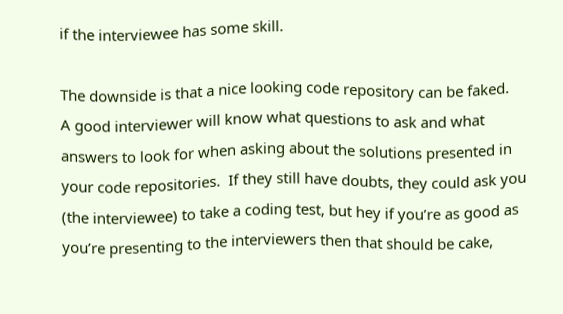if the interviewee has some skill.

The downside is that a nice looking code repository can be faked.  A good interviewer will know what questions to ask and what answers to look for when asking about the solutions presented in your code repositories.  If they still have doubts, they could ask you (the interviewee) to take a coding test, but hey if you’re as good as you’re presenting to the interviewers then that should be cake,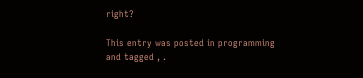right?

This entry was posted in programming and tagged , .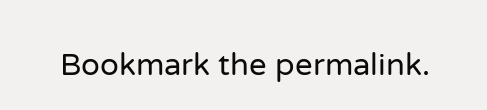Bookmark the permalink.